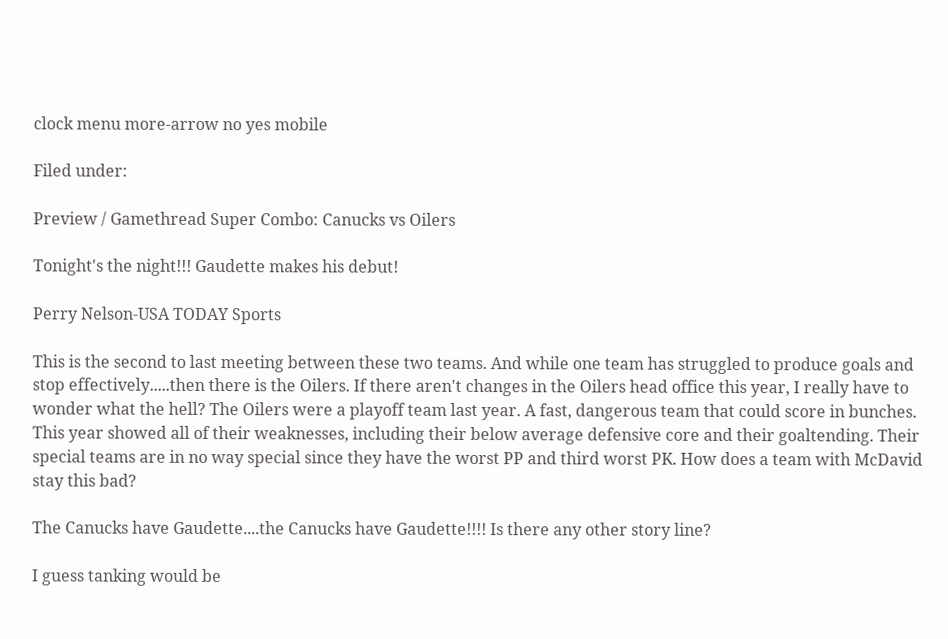clock menu more-arrow no yes mobile

Filed under:

Preview / Gamethread Super Combo: Canucks vs Oilers

Tonight's the night!!! Gaudette makes his debut!

Perry Nelson-USA TODAY Sports

This is the second to last meeting between these two teams. And while one team has struggled to produce goals and stop effectively.....then there is the Oilers. If there aren't changes in the Oilers head office this year, I really have to wonder what the hell? The Oilers were a playoff team last year. A fast, dangerous team that could score in bunches. This year showed all of their weaknesses, including their below average defensive core and their goaltending. Their special teams are in no way special since they have the worst PP and third worst PK. How does a team with McDavid stay this bad?

The Canucks have Gaudette....the Canucks have Gaudette!!!! Is there any other story line?

I guess tanking would be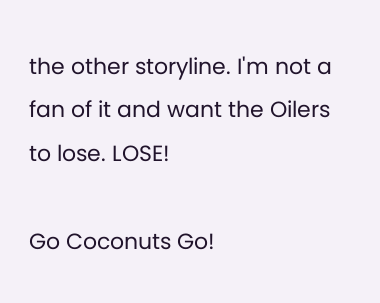the other storyline. I'm not a fan of it and want the Oilers to lose. LOSE!

Go Coconuts Go!